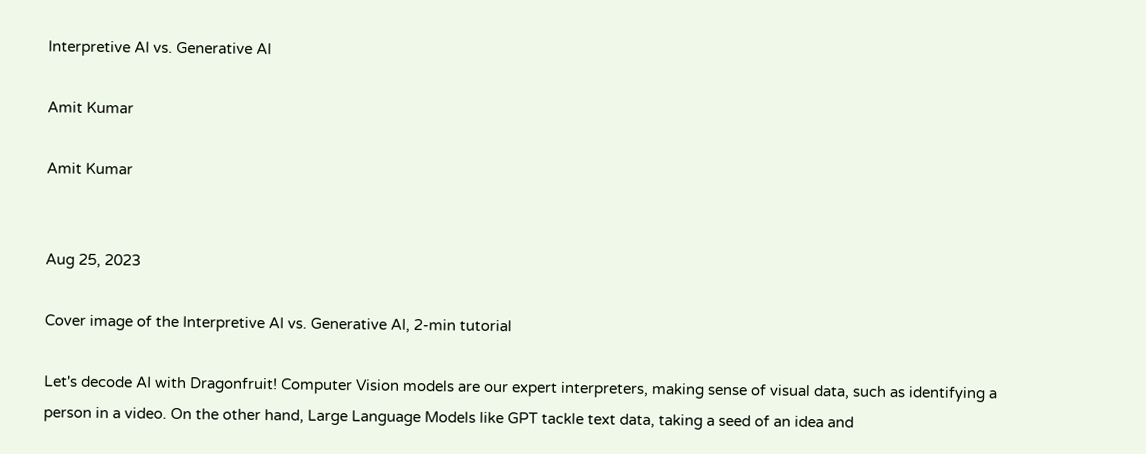Interpretive AI vs. Generative AI

Amit Kumar

Amit Kumar


Aug 25, 2023

Cover image of the Interpretive AI vs. Generative AI, 2-min tutorial

Let's decode AI with Dragonfruit! Computer Vision models are our expert interpreters, making sense of visual data, such as identifying a person in a video. On the other hand, Large Language Models like GPT tackle text data, taking a seed of an idea and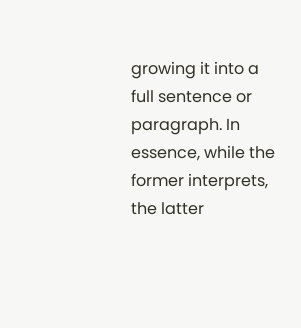growing it into a full sentence or paragraph. In essence, while the former interprets, the latter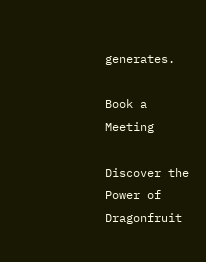generates.

Book a Meeting

Discover the Power of Dragonfruit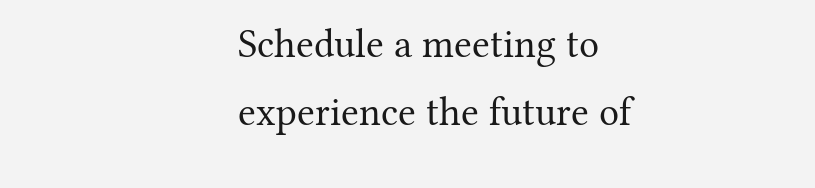Schedule a meeting to experience the future of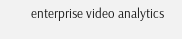enterprise video analytics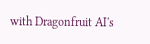with Dragonfruit AI's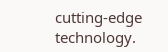cutting-edge technology.